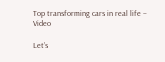Top transforming cars in real life – Video

Let’s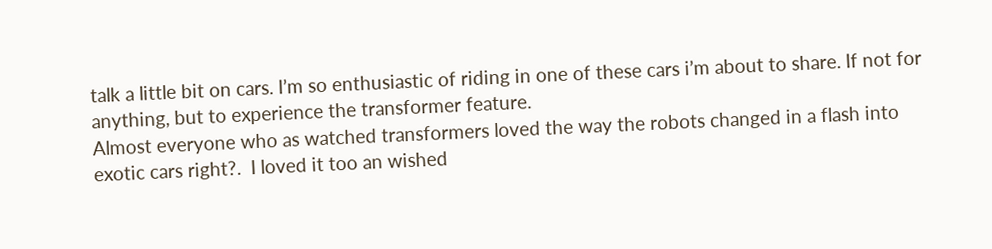talk a little bit on cars. I’m so enthusiastic of riding in one of these cars i’m about to share. If not for anything, but to experience the transformer feature.
Almost everyone who as watched transformers loved the way the robots changed in a flash into exotic cars right?.  I loved it too an wished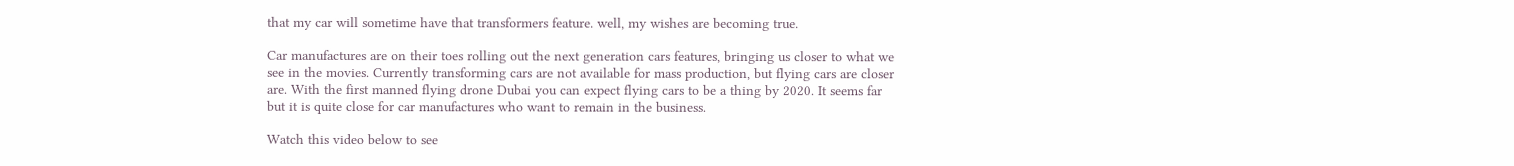that my car will sometime have that transformers feature. well, my wishes are becoming true.

Car manufactures are on their toes rolling out the next generation cars features, bringing us closer to what we see in the movies. Currently transforming cars are not available for mass production, but flying cars are closer are. With the first manned flying drone Dubai you can expect flying cars to be a thing by 2020. It seems far but it is quite close for car manufactures who want to remain in the business.

Watch this video below to see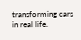transforming cars in real life.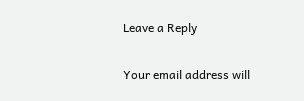Leave a Reply

Your email address will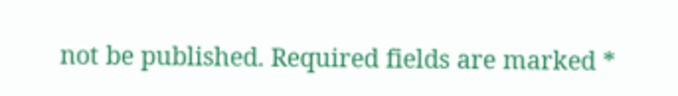not be published. Required fields are marked *